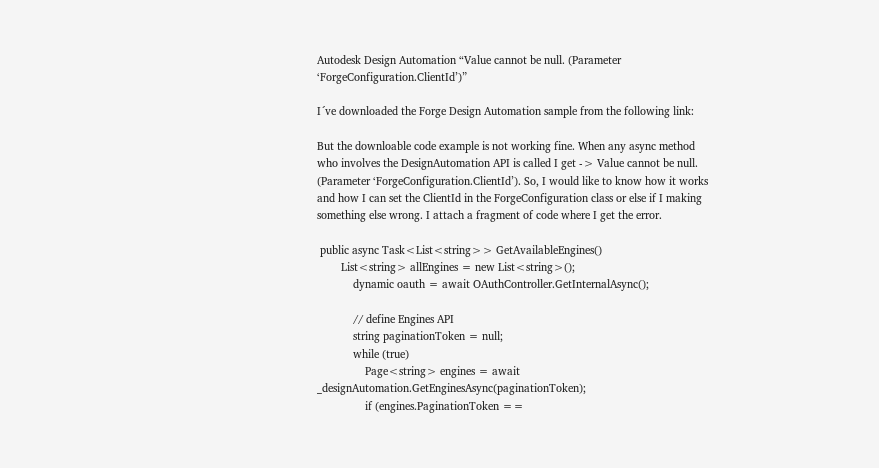Autodesk Design Automation “Value cannot be null. (Parameter ‘ForgeConfiguration.ClientId’)”

I´ve downloaded the Forge Design Automation sample from the following link:

But the downloable code example is not working fine. When any async method who involves the DesignAutomation API is called I get -> Value cannot be null. (Parameter ‘ForgeConfiguration.ClientId’). So, I would like to know how it works and how I can set the ClientId in the ForgeConfiguration class or else if I making something else wrong. I attach a fragment of code where I get the error.

 public async Task<List<string>> GetAvailableEngines()
        List<string> allEngines = new List<string>();
            dynamic oauth = await OAuthController.GetInternalAsync();

            // define Engines API
            string paginationToken = null;
            while (true)
                Page<string> engines = await _designAutomation.GetEnginesAsync(paginationToken);
                if (engines.PaginationToken ==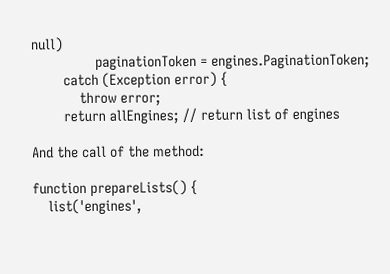null)
                paginationToken = engines.PaginationToken;
        catch (Exception error) {
            throw error;
        return allEngines; // return list of engines

And the call of the method:

function prepareLists() {
    list('engines',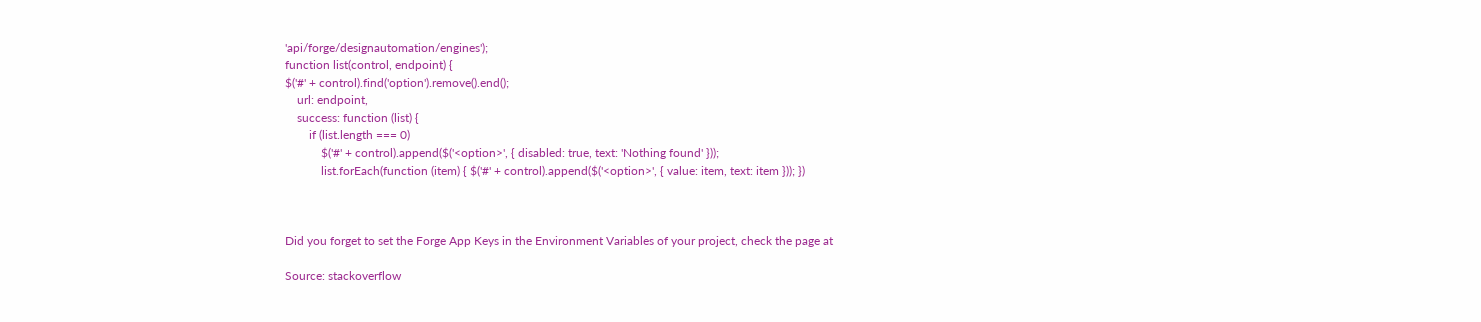'api/forge/designautomation/engines');
function list(control, endpoint) {
$('#' + control).find('option').remove().end();
    url: endpoint,
    success: function (list) {
        if (list.length === 0)
            $('#' + control).append($('<option>', { disabled: true, text: 'Nothing found' }));
            list.forEach(function (item) { $('#' + control).append($('<option>', { value: item, text: item })); })



Did you forget to set the Forge App Keys in the Environment Variables of your project, check the page at

Source: stackoverflow